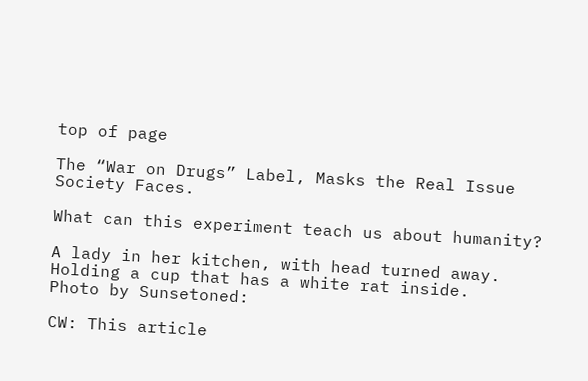top of page

The “War on Drugs” Label, Masks the Real Issue Society Faces.

What can this experiment teach us about humanity?

A lady in her kitchen, with head turned away. Holding a cup that has a white rat inside.
Photo by Sunsetoned:

CW: This article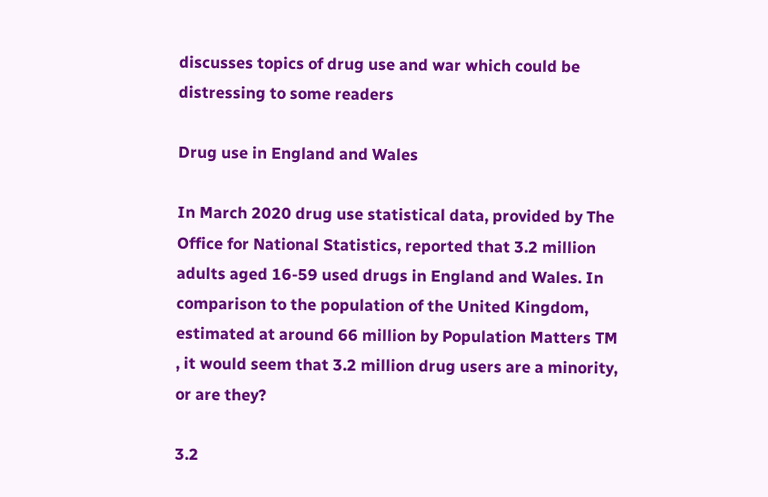discusses topics of drug use and war which could be distressing to some readers

Drug use in England and Wales

In March 2020 drug use statistical data, provided by The Office for National Statistics, reported that 3.2 million adults aged 16-59 used drugs in England and Wales. In comparison to the population of the United Kingdom, estimated at around 66 million by Population Matters TM , it would seem that 3.2 million drug users are a minority, or are they?

3.2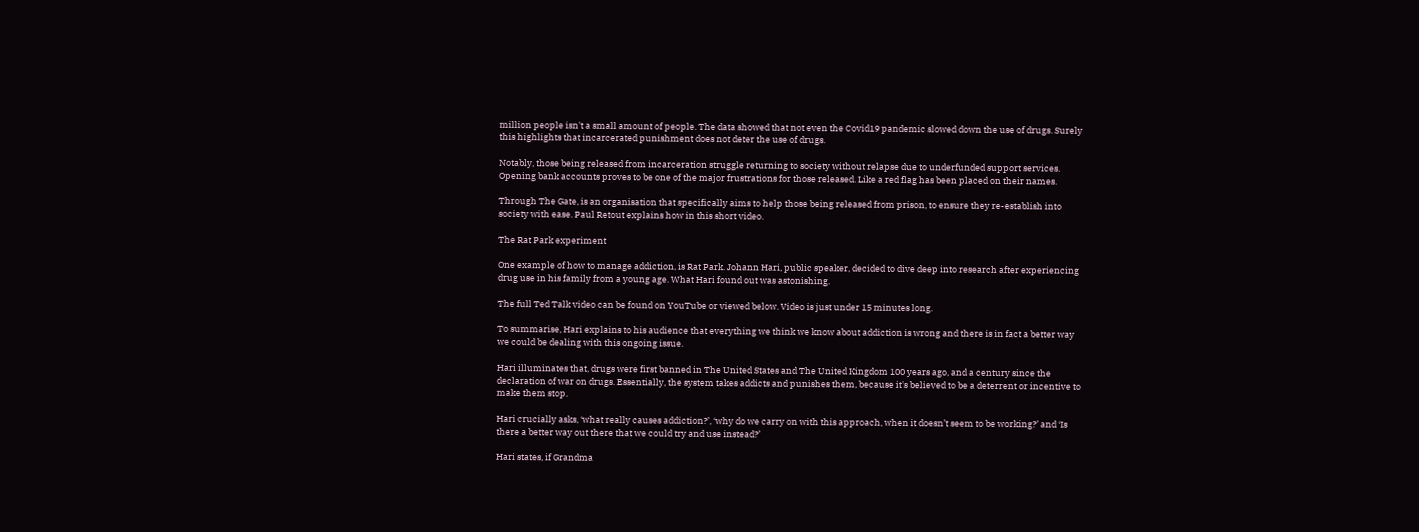million people isn't a small amount of people. The data showed that not even the Covid19 pandemic slowed down the use of drugs. Surely this highlights that incarcerated punishment does not deter the use of drugs.

Notably, those being released from incarceration struggle returning to society without relapse due to underfunded support services. Opening bank accounts proves to be one of the major frustrations for those released. Like a red flag has been placed on their names.

Through The Gate, is an organisation that specifically aims to help those being released from prison, to ensure they re-establish into society with ease. Paul Retout explains how in this short video.

The Rat Park experiment

One example of how to manage addiction, is Rat Park. Johann Hari, public speaker, decided to dive deep into research after experiencing drug use in his family from a young age. What Hari found out was astonishing.

The full Ted Talk video can be found on YouTube or viewed below. Video is just under 15 minutes long.

To summarise, Hari explains to his audience that everything we think we know about addiction is wrong and there is in fact a better way we could be dealing with this ongoing issue.

Hari illuminates that, drugs were first banned in The United States and The United Kingdom 100 years ago, and a century since the declaration of war on drugs. Essentially, the system takes addicts and punishes them, because it's believed to be a deterrent or incentive to make them stop.

Hari crucially asks, ‘what really causes addiction?’, ‘why do we carry on with this approach, when it doesn’t seem to be working?’ and ‘Is there a better way out there that we could try and use instead?’

Hari states, if Grandma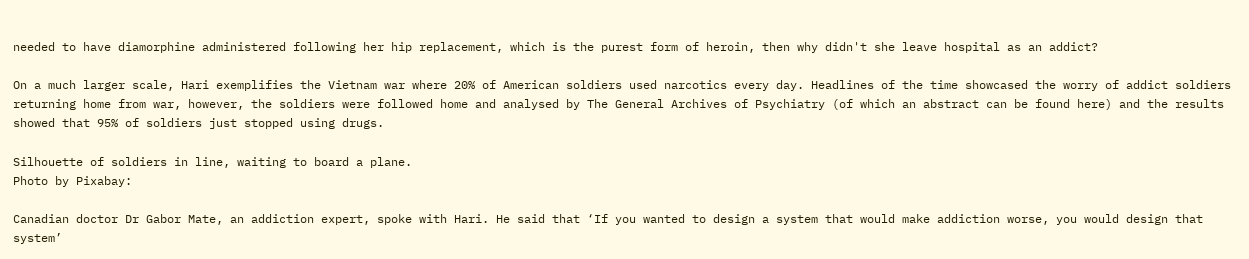needed to have diamorphine administered following her hip replacement, which is the purest form of heroin, then why didn't she leave hospital as an addict?

On a much larger scale, Hari exemplifies the Vietnam war where 20% of American soldiers used narcotics every day. Headlines of the time showcased the worry of addict soldiers returning home from war, however, the soldiers were followed home and analysed by The General Archives of Psychiatry (of which an abstract can be found here) and the results showed that 95% of soldiers just stopped using drugs.

Silhouette of soldiers in line, waiting to board a plane.
Photo by Pixabay:

Canadian doctor Dr Gabor Mate, an addiction expert, spoke with Hari. He said that ‘If you wanted to design a system that would make addiction worse, you would design that system’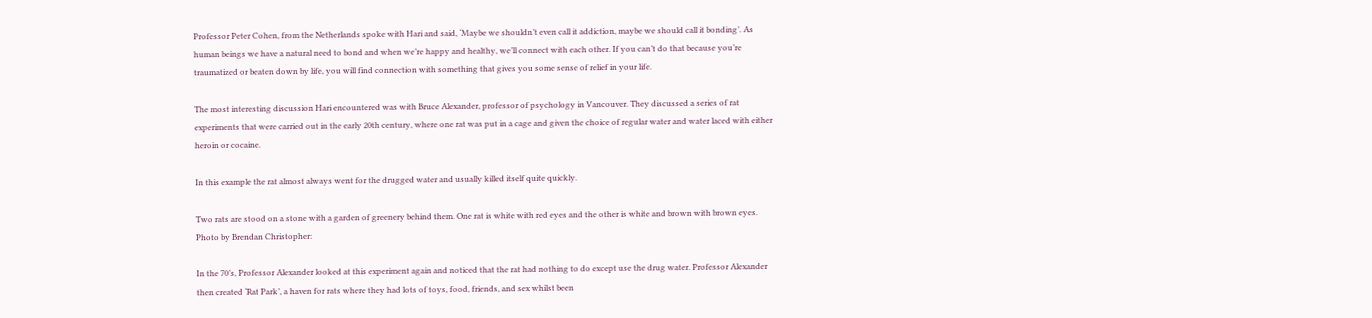Professor Peter Cohen, from the Netherlands spoke with Hari and said, ‘Maybe we shouldn’t even call it addiction, maybe we should call it bonding’. As human beings we have a natural need to bond and when we’re happy and healthy, we’ll connect with each other. If you can’t do that because you’re traumatized or beaten down by life, you will find connection with something that gives you some sense of relief in your life.

The most interesting discussion Hari encountered was with Bruce Alexander, professor of psychology in Vancouver. They discussed a series of rat experiments that were carried out in the early 20th century, where one rat was put in a cage and given the choice of regular water and water laced with either heroin or cocaine.

In this example the rat almost always went for the drugged water and usually killed itself quite quickly.

Two rats are stood on a stone with a garden of greenery behind them. One rat is white with red eyes and the other is white and brown with brown eyes.
Photo by Brendan Christopher:

In the 70’s, Professor Alexander looked at this experiment again and noticed that the rat had nothing to do except use the drug water. Professor Alexander then created ‘Rat Park’, a haven for rats where they had lots of toys, food, friends, and sex whilst been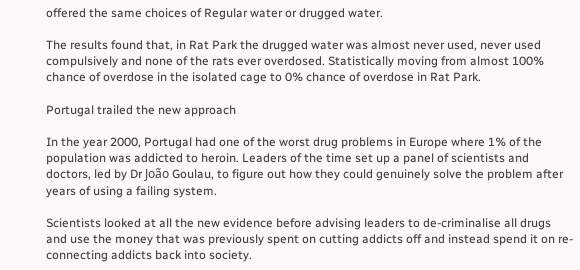offered the same choices of Regular water or drugged water.

The results found that, in Rat Park the drugged water was almost never used, never used compulsively and none of the rats ever overdosed. Statistically moving from almost 100% chance of overdose in the isolated cage to 0% chance of overdose in Rat Park.

Portugal trailed the new approach

In the year 2000, Portugal had one of the worst drug problems in Europe where 1% of the population was addicted to heroin. Leaders of the time set up a panel of scientists and doctors, led by Dr João Goulau, to figure out how they could genuinely solve the problem after years of using a failing system.

Scientists looked at all the new evidence before advising leaders to de-criminalise all drugs and use the money that was previously spent on cutting addicts off and instead spend it on re-connecting addicts back into society.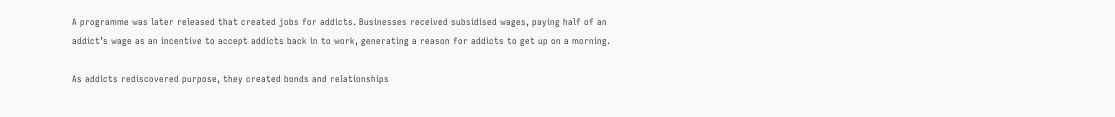A programme was later released that created jobs for addicts. Businesses received subsidised wages, paying half of an addict’s wage as an incentive to accept addicts back in to work, generating a reason for addicts to get up on a morning.

As addicts rediscovered purpose, they created bonds and relationships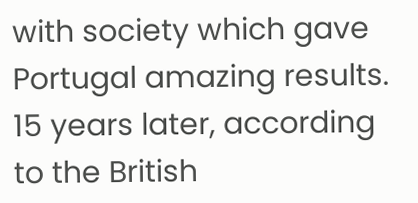with society which gave Portugal amazing results. 15 years later, according to the British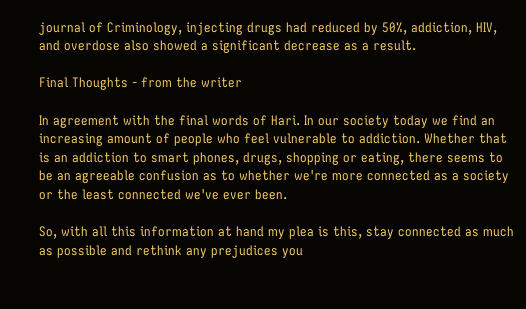journal of Criminology, injecting drugs had reduced by 50%, addiction, HIV, and overdose also showed a significant decrease as a result.

Final Thoughts - from the writer

In agreement with the final words of Hari. In our society today we find an increasing amount of people who feel vulnerable to addiction. Whether that is an addiction to smart phones, drugs, shopping or eating, there seems to be an agreeable confusion as to whether we're more connected as a society or the least connected we've ever been.

So, with all this information at hand my plea is this, stay connected as much as possible and rethink any prejudices you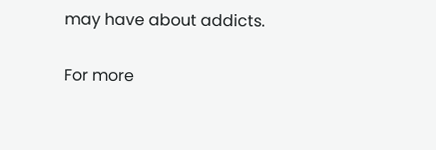may have about addicts.

For more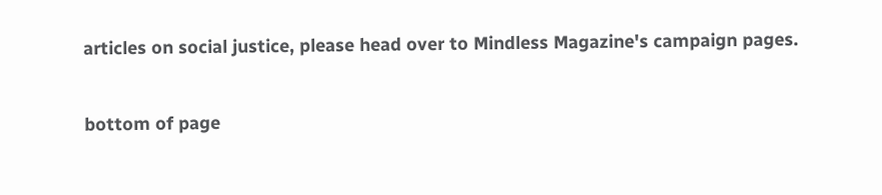articles on social justice, please head over to Mindless Magazine's campaign pages.


bottom of page